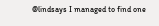@lindsays I managed to find one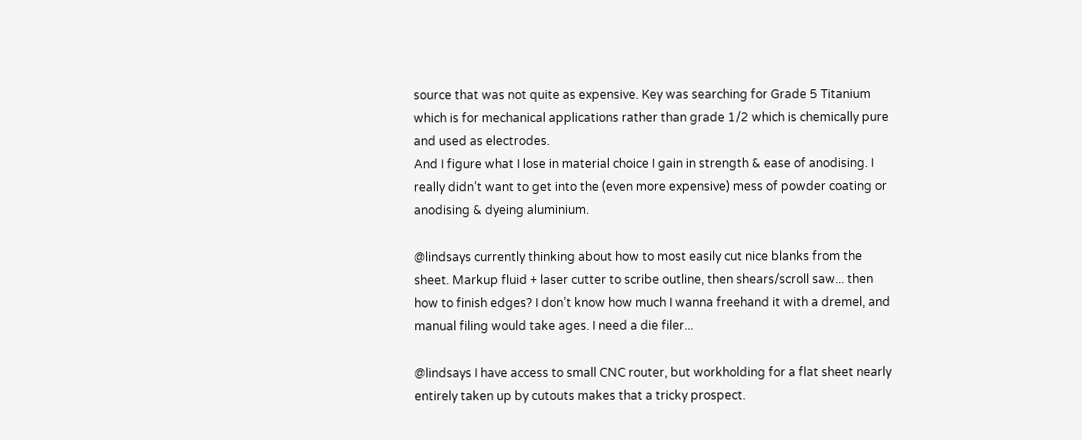source that was not quite as expensive. Key was searching for Grade 5 Titanium which is for mechanical applications rather than grade 1/2 which is chemically pure and used as electrodes.
And I figure what I lose in material choice I gain in strength & ease of anodising. I really didn’t want to get into the (even more expensive) mess of powder coating or anodising & dyeing aluminium.

@lindsays currently thinking about how to most easily cut nice blanks from the sheet. Markup fluid + laser cutter to scribe outline, then shears/scroll saw... then how to finish edges? I don’t know how much I wanna freehand it with a dremel, and manual filing would take ages. I need a die filer...

@lindsays I have access to small CNC router, but workholding for a flat sheet nearly entirely taken up by cutouts makes that a tricky prospect.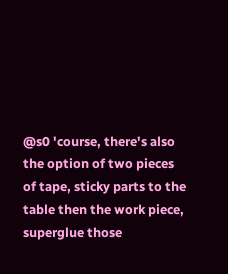@s0 'course, there's also the option of two pieces of tape, sticky parts to the table then the work piece, superglue those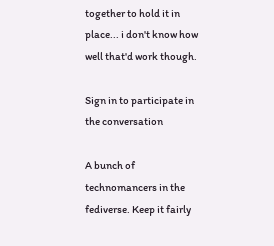together to hold it in place... i don't know how well that'd work though.

Sign in to participate in the conversation

A bunch of technomancers in the fediverse. Keep it fairly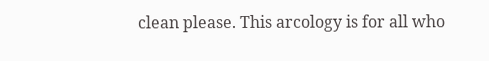clean please. This arcology is for all who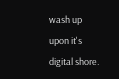wash up upon it's digital shore.